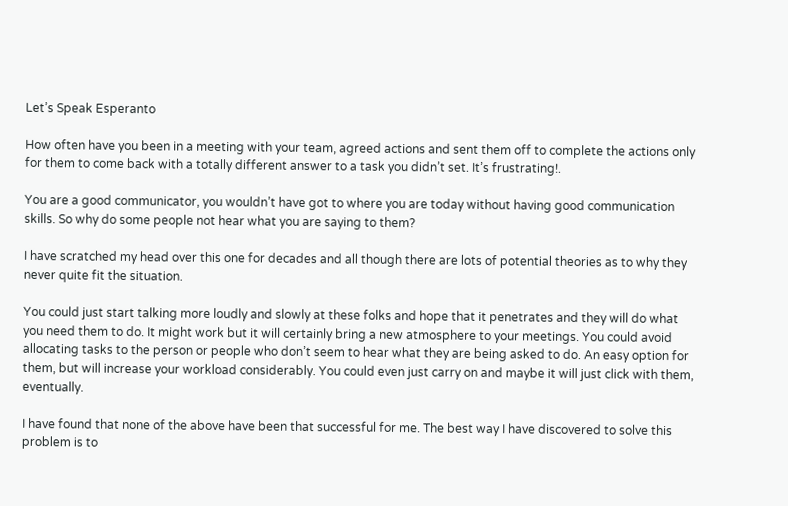Let’s Speak Esperanto

How often have you been in a meeting with your team, agreed actions and sent them off to complete the actions only for them to come back with a totally different answer to a task you didn’t set. It’s frustrating!.

You are a good communicator, you wouldn’t have got to where you are today without having good communication skills. So why do some people not hear what you are saying to them?

I have scratched my head over this one for decades and all though there are lots of potential theories as to why they never quite fit the situation.

You could just start talking more loudly and slowly at these folks and hope that it penetrates and they will do what you need them to do. It might work but it will certainly bring a new atmosphere to your meetings. You could avoid allocating tasks to the person or people who don’t seem to hear what they are being asked to do. An easy option for them, but will increase your workload considerably. You could even just carry on and maybe it will just click with them, eventually.

I have found that none of the above have been that successful for me. The best way I have discovered to solve this problem is to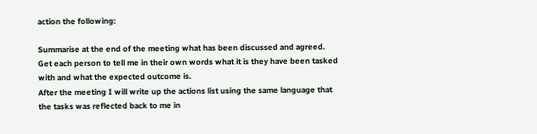action the following:

Summarise at the end of the meeting what has been discussed and agreed.
Get each person to tell me in their own words what it is they have been tasked with and what the expected outcome is.
After the meeting I will write up the actions list using the same language that the tasks was reflected back to me in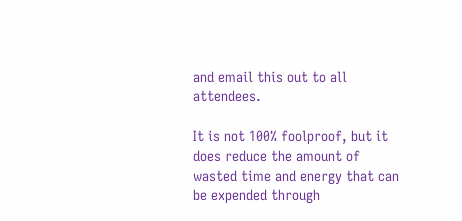and email this out to all attendees.

It is not 100% foolproof, but it does reduce the amount of wasted time and energy that can be expended through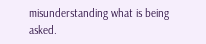misunderstanding what is being asked.